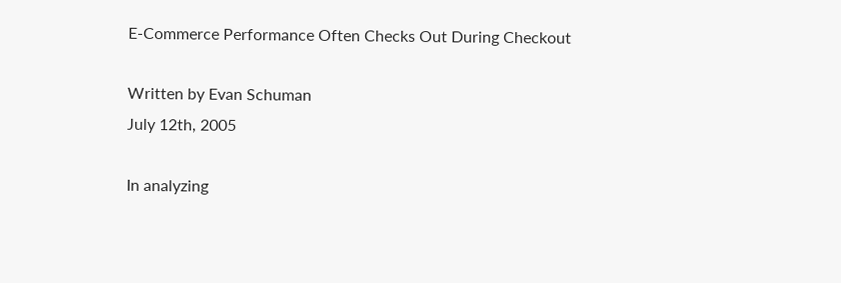E-Commerce Performance Often Checks Out During Checkout

Written by Evan Schuman
July 12th, 2005

In analyzing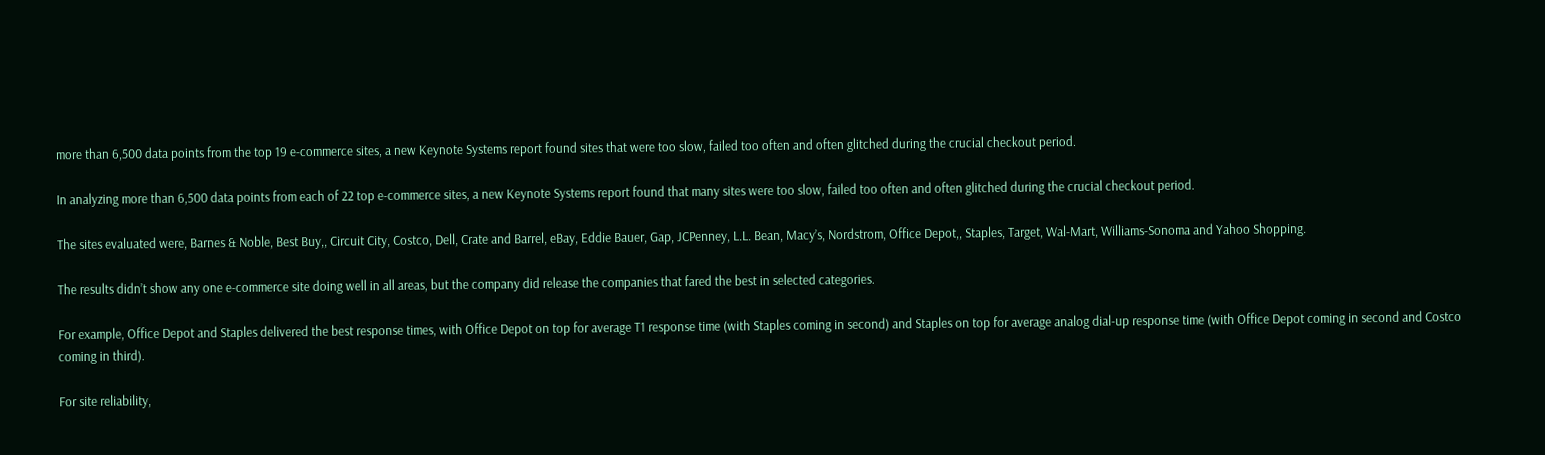more than 6,500 data points from the top 19 e-commerce sites, a new Keynote Systems report found sites that were too slow, failed too often and often glitched during the crucial checkout period.

In analyzing more than 6,500 data points from each of 22 top e-commerce sites, a new Keynote Systems report found that many sites were too slow, failed too often and often glitched during the crucial checkout period.

The sites evaluated were, Barnes & Noble, Best Buy,, Circuit City, Costco, Dell, Crate and Barrel, eBay, Eddie Bauer, Gap, JCPenney, L.L. Bean, Macy’s, Nordstrom, Office Depot,, Staples, Target, Wal-Mart, Williams-Sonoma and Yahoo Shopping.

The results didn’t show any one e-commerce site doing well in all areas, but the company did release the companies that fared the best in selected categories.

For example, Office Depot and Staples delivered the best response times, with Office Depot on top for average T1 response time (with Staples coming in second) and Staples on top for average analog dial-up response time (with Office Depot coming in second and Costco coming in third).

For site reliability,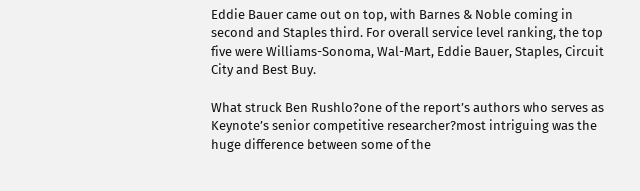Eddie Bauer came out on top, with Barnes & Noble coming in second and Staples third. For overall service level ranking, the top five were Williams-Sonoma, Wal-Mart, Eddie Bauer, Staples, Circuit City and Best Buy.

What struck Ben Rushlo?one of the report’s authors who serves as Keynote’s senior competitive researcher?most intriguing was the huge difference between some of the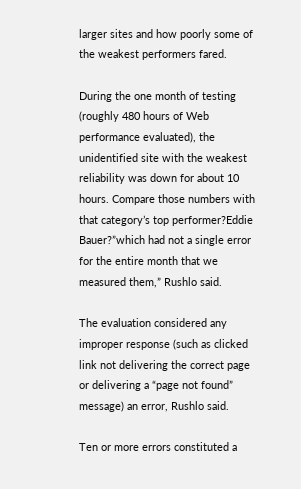larger sites and how poorly some of the weakest performers fared.

During the one month of testing (roughly 480 hours of Web performance evaluated), the unidentified site with the weakest reliability was down for about 10 hours. Compare those numbers with that category’s top performer?Eddie Bauer?”which had not a single error for the entire month that we measured them,” Rushlo said.

The evaluation considered any improper response (such as clicked link not delivering the correct page or delivering a “page not found” message) an error, Rushlo said.

Ten or more errors constituted a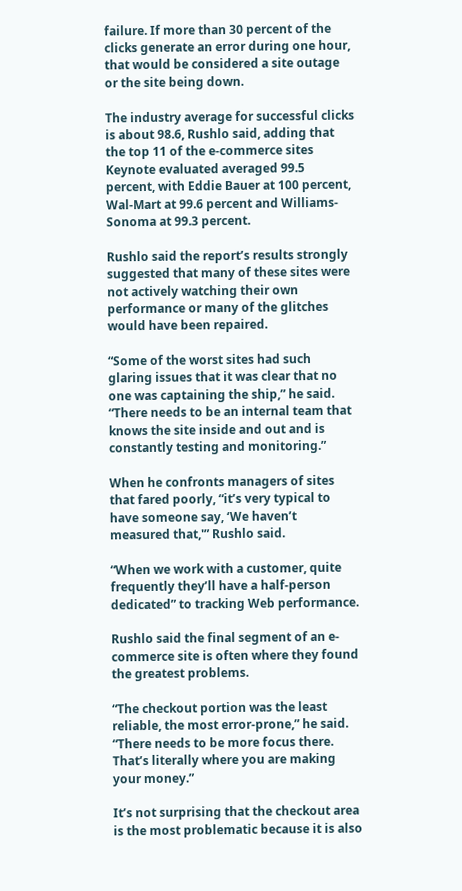failure. If more than 30 percent of the clicks generate an error during one hour, that would be considered a site outage or the site being down.

The industry average for successful clicks is about 98.6, Rushlo said, adding that the top 11 of the e-commerce sites Keynote evaluated averaged 99.5 percent, with Eddie Bauer at 100 percent, Wal-Mart at 99.6 percent and Williams-Sonoma at 99.3 percent.

Rushlo said the report’s results strongly suggested that many of these sites were not actively watching their own performance or many of the glitches would have been repaired.

“Some of the worst sites had such glaring issues that it was clear that no one was captaining the ship,” he said. “There needs to be an internal team that knows the site inside and out and is constantly testing and monitoring.”

When he confronts managers of sites that fared poorly, “it’s very typical to have someone say, ‘We haven’t measured that,'” Rushlo said.

“When we work with a customer, quite frequently they’ll have a half-person dedicated” to tracking Web performance.

Rushlo said the final segment of an e-commerce site is often where they found the greatest problems.

“The checkout portion was the least reliable, the most error-prone,” he said. “There needs to be more focus there. That’s literally where you are making your money.”

It’s not surprising that the checkout area is the most problematic because it is also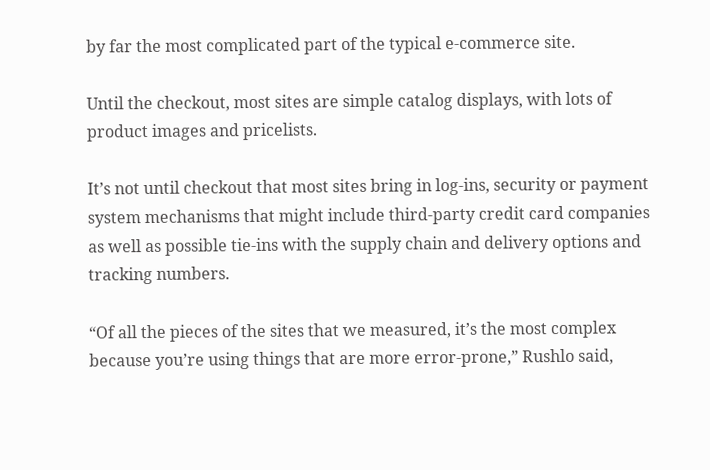by far the most complicated part of the typical e-commerce site.

Until the checkout, most sites are simple catalog displays, with lots of product images and pricelists.

It’s not until checkout that most sites bring in log-ins, security or payment system mechanisms that might include third-party credit card companies as well as possible tie-ins with the supply chain and delivery options and tracking numbers.

“Of all the pieces of the sites that we measured, it’s the most complex because you’re using things that are more error-prone,” Rushlo said,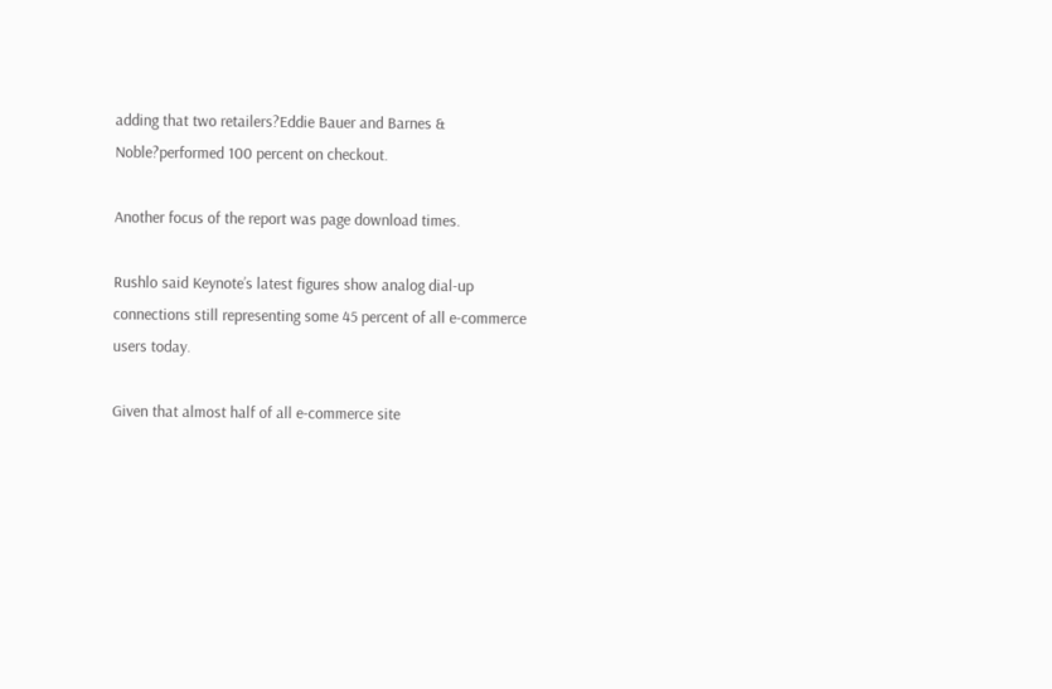adding that two retailers?Eddie Bauer and Barnes & Noble?performed 100 percent on checkout.

Another focus of the report was page download times.

Rushlo said Keynote’s latest figures show analog dial-up connections still representing some 45 percent of all e-commerce users today.

Given that almost half of all e-commerce site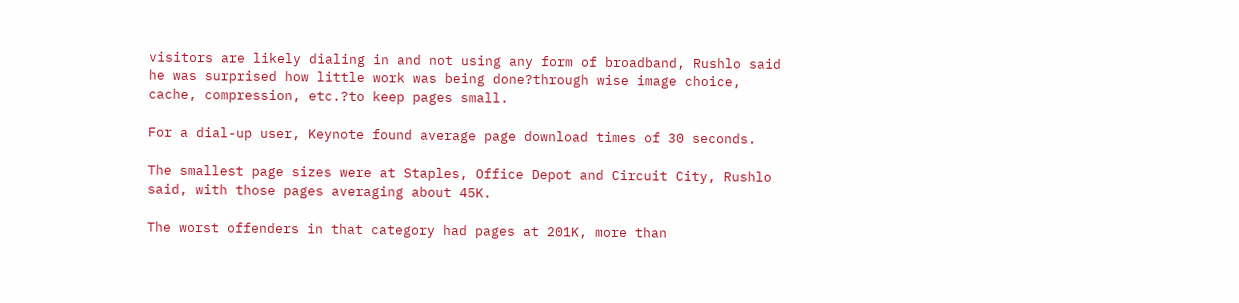visitors are likely dialing in and not using any form of broadband, Rushlo said he was surprised how little work was being done?through wise image choice, cache, compression, etc.?to keep pages small.

For a dial-up user, Keynote found average page download times of 30 seconds.

The smallest page sizes were at Staples, Office Depot and Circuit City, Rushlo said, with those pages averaging about 45K.

The worst offenders in that category had pages at 201K, more than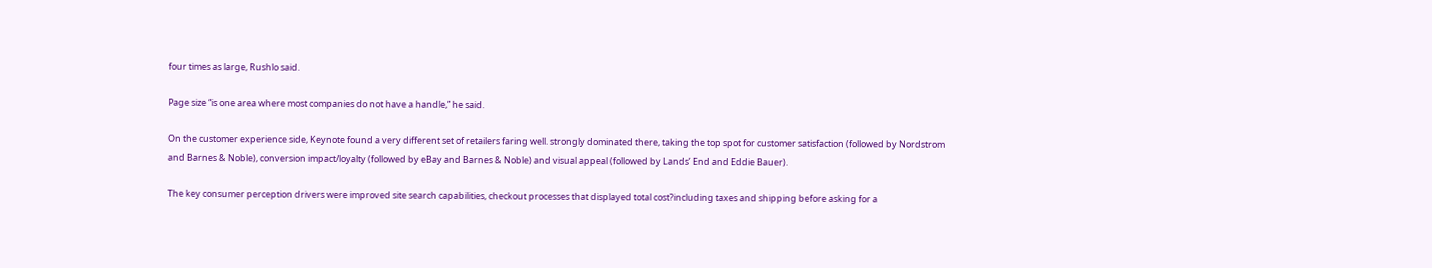four times as large, Rushlo said.

Page size “is one area where most companies do not have a handle,” he said.

On the customer experience side, Keynote found a very different set of retailers faring well. strongly dominated there, taking the top spot for customer satisfaction (followed by Nordstrom and Barnes & Noble), conversion impact/loyalty (followed by eBay and Barnes & Noble) and visual appeal (followed by Lands’ End and Eddie Bauer).

The key consumer perception drivers were improved site search capabilities, checkout processes that displayed total cost?including taxes and shipping before asking for a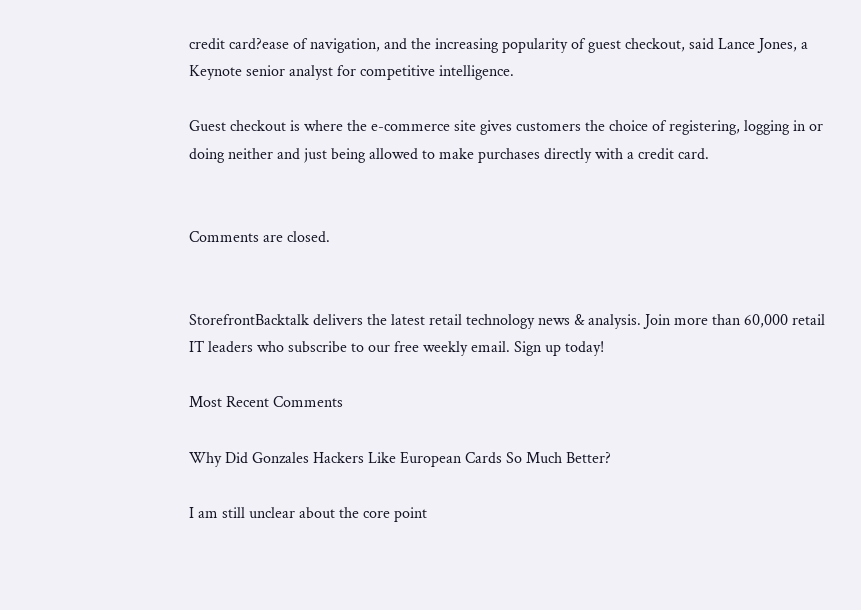credit card?ease of navigation, and the increasing popularity of guest checkout, said Lance Jones, a Keynote senior analyst for competitive intelligence.

Guest checkout is where the e-commerce site gives customers the choice of registering, logging in or doing neither and just being allowed to make purchases directly with a credit card.


Comments are closed.


StorefrontBacktalk delivers the latest retail technology news & analysis. Join more than 60,000 retail IT leaders who subscribe to our free weekly email. Sign up today!

Most Recent Comments

Why Did Gonzales Hackers Like European Cards So Much Better?

I am still unclear about the core point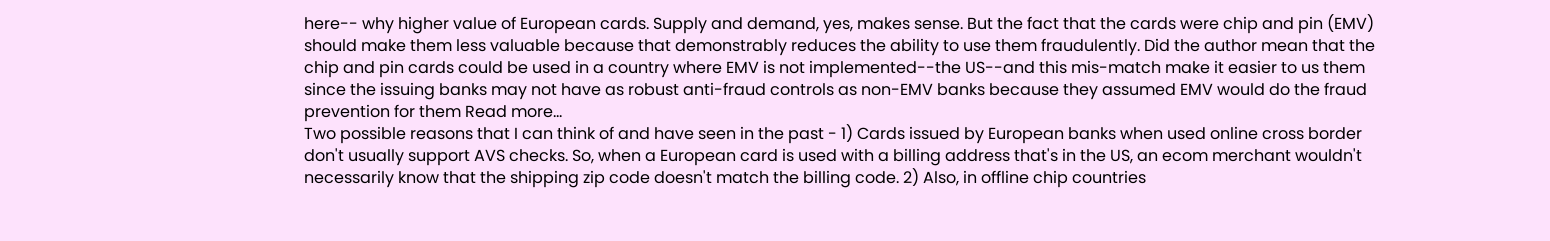here-- why higher value of European cards. Supply and demand, yes, makes sense. But the fact that the cards were chip and pin (EMV) should make them less valuable because that demonstrably reduces the ability to use them fraudulently. Did the author mean that the chip and pin cards could be used in a country where EMV is not implemented--the US--and this mis-match make it easier to us them since the issuing banks may not have as robust anti-fraud controls as non-EMV banks because they assumed EMV would do the fraud prevention for them Read more...
Two possible reasons that I can think of and have seen in the past - 1) Cards issued by European banks when used online cross border don't usually support AVS checks. So, when a European card is used with a billing address that's in the US, an ecom merchant wouldn't necessarily know that the shipping zip code doesn't match the billing code. 2) Also, in offline chip countries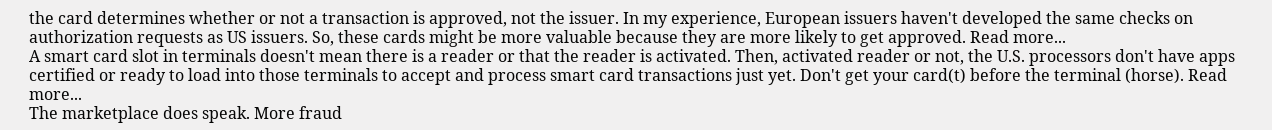the card determines whether or not a transaction is approved, not the issuer. In my experience, European issuers haven't developed the same checks on authorization requests as US issuers. So, these cards might be more valuable because they are more likely to get approved. Read more...
A smart card slot in terminals doesn't mean there is a reader or that the reader is activated. Then, activated reader or not, the U.S. processors don't have apps certified or ready to load into those terminals to accept and process smart card transactions just yet. Don't get your card(t) before the terminal (horse). Read more...
The marketplace does speak. More fraud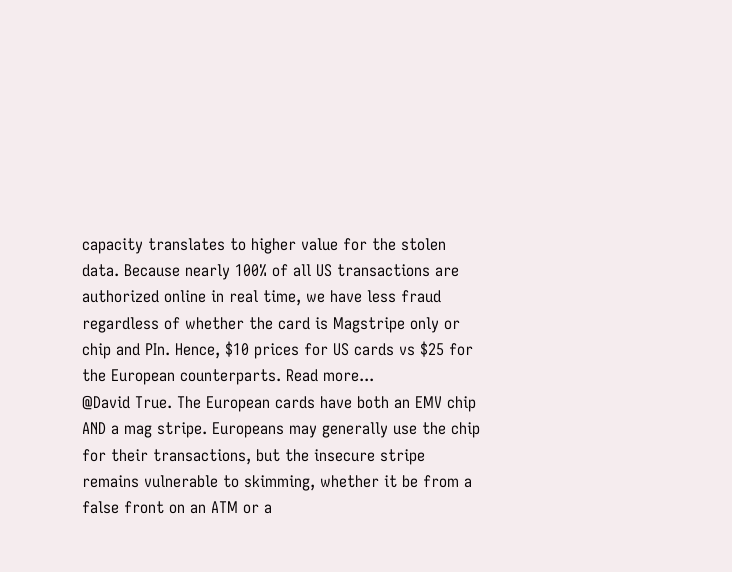capacity translates to higher value for the stolen data. Because nearly 100% of all US transactions are authorized online in real time, we have less fraud regardless of whether the card is Magstripe only or chip and PIn. Hence, $10 prices for US cards vs $25 for the European counterparts. Read more...
@David True. The European cards have both an EMV chip AND a mag stripe. Europeans may generally use the chip for their transactions, but the insecure stripe remains vulnerable to skimming, whether it be from a false front on an ATM or a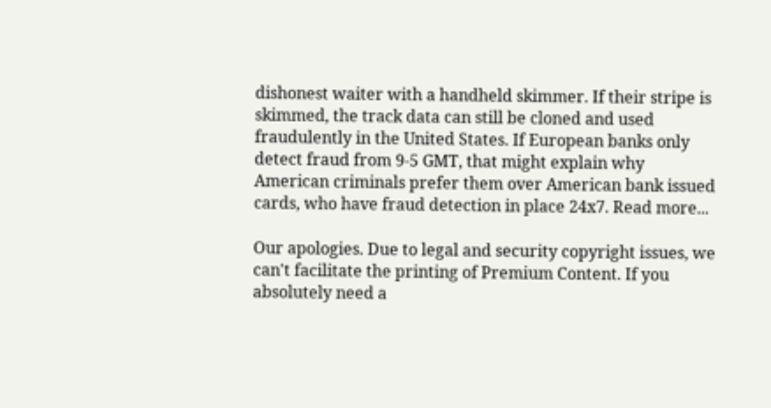dishonest waiter with a handheld skimmer. If their stripe is skimmed, the track data can still be cloned and used fraudulently in the United States. If European banks only detect fraud from 9-5 GMT, that might explain why American criminals prefer them over American bank issued cards, who have fraud detection in place 24x7. Read more...

Our apologies. Due to legal and security copyright issues, we can't facilitate the printing of Premium Content. If you absolutely need a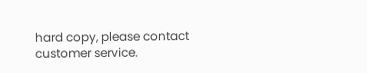hard copy, please contact customer service.